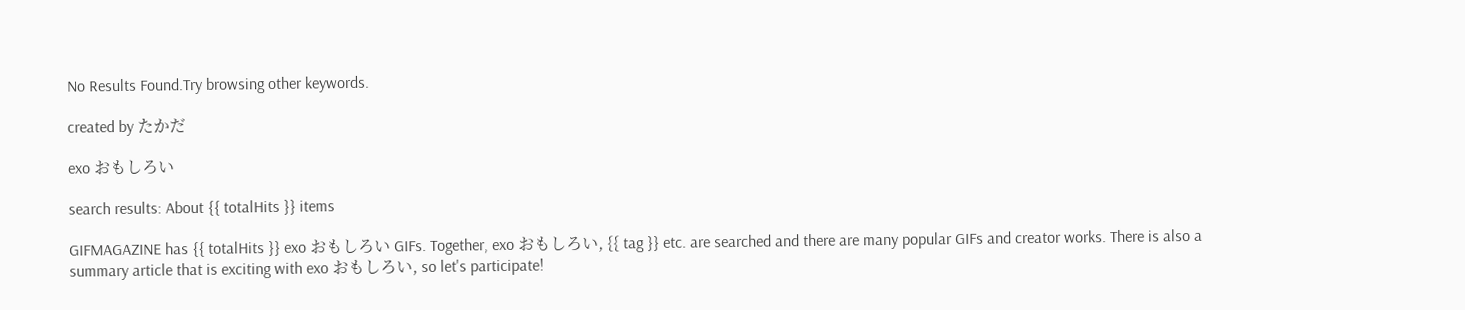No Results Found.Try browsing other keywords.

created by たかだ

exo おもしろい

search results: About {{ totalHits }} items

GIFMAGAZINE has {{ totalHits }} exo おもしろい GIFs. Together, exo おもしろい, {{ tag }} etc. are searched and there are many popular GIFs and creator works. There is also a summary article that is exciting with exo おもしろい, so let's participate!